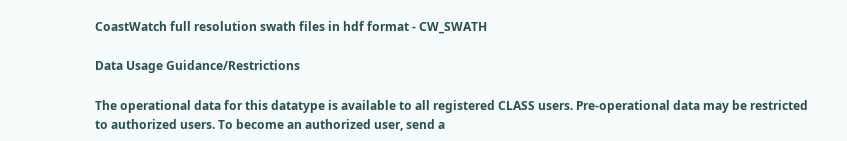CoastWatch full resolution swath files in hdf format - CW_SWATH

Data Usage Guidance/Restrictions

The operational data for this datatype is available to all registered CLASS users. Pre-operational data may be restricted to authorized users. To become an authorized user, send a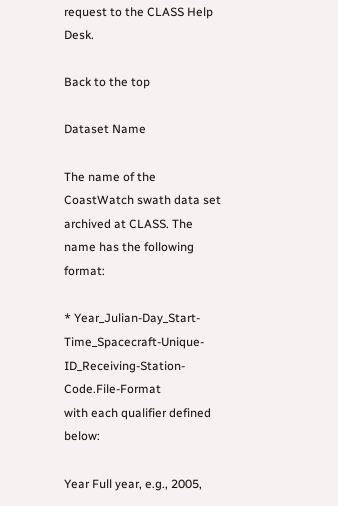request to the CLASS Help Desk.

Back to the top

Dataset Name

The name of the CoastWatch swath data set archived at CLASS. The name has the following format:

* Year_Julian-Day_Start-Time_Spacecraft-Unique-ID_Receiving-Station-Code.File-Format
with each qualifier defined below:

Year Full year, e.g., 2005,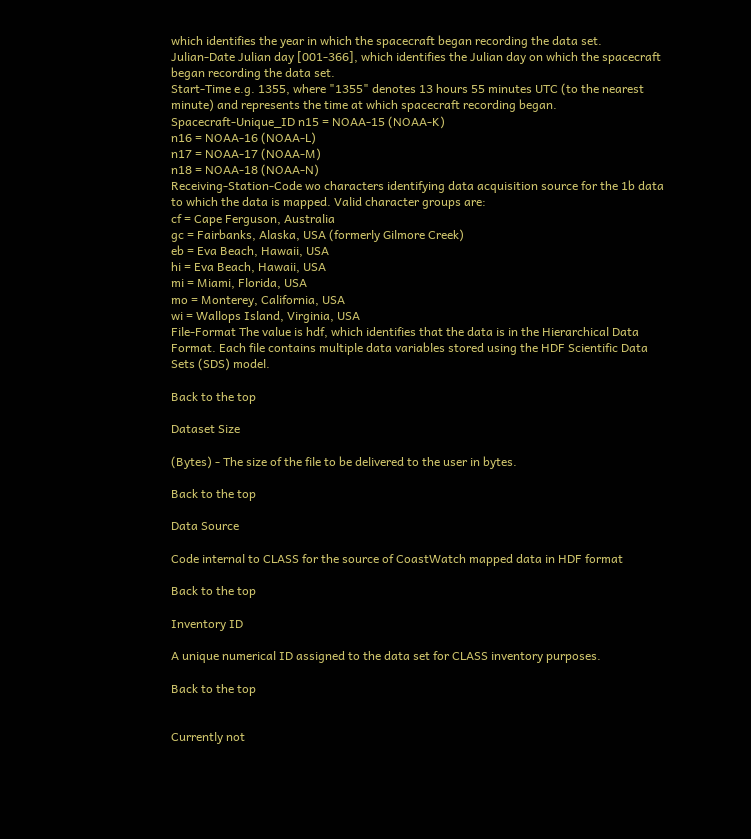which identifies the year in which the spacecraft began recording the data set.
Julian-Date Julian day [001-366], which identifies the Julian day on which the spacecraft began recording the data set.
Start-Time e.g. 1355, where "1355" denotes 13 hours 55 minutes UTC (to the nearest minute) and represents the time at which spacecraft recording began.
Spacecraft-Unique_ID n15 = NOAA-15 (NOAA-K)
n16 = NOAA-16 (NOAA-L)
n17 = NOAA-17 (NOAA-M)
n18 = NOAA-18 (NOAA-N)
Receiving-Station-Code wo characters identifying data acquisition source for the 1b data to which the data is mapped. Valid character groups are:
cf = Cape Ferguson, Australia
gc = Fairbanks, Alaska, USA (formerly Gilmore Creek)
eb = Eva Beach, Hawaii, USA
hi = Eva Beach, Hawaii, USA
mi = Miami, Florida, USA
mo = Monterey, California, USA
wi = Wallops Island, Virginia, USA
File-Format The value is hdf, which identifies that the data is in the Hierarchical Data Format. Each file contains multiple data variables stored using the HDF Scientific Data Sets (SDS) model.

Back to the top

Dataset Size

(Bytes) - The size of the file to be delivered to the user in bytes.

Back to the top

Data Source

Code internal to CLASS for the source of CoastWatch mapped data in HDF format

Back to the top

Inventory ID

A unique numerical ID assigned to the data set for CLASS inventory purposes.

Back to the top


Currently not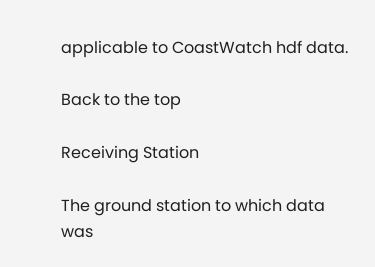applicable to CoastWatch hdf data.

Back to the top

Receiving Station

The ground station to which data was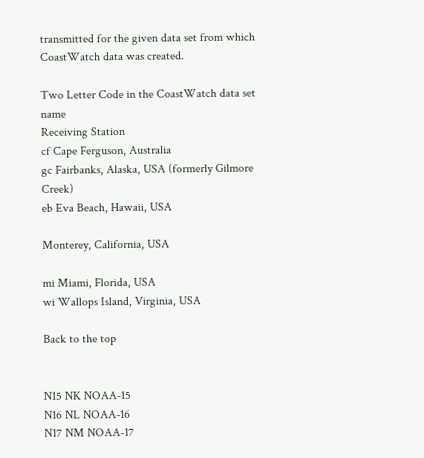transmitted for the given data set from which CoastWatch data was created.

Two Letter Code in the CoastWatch data set name
Receiving Station
cf Cape Ferguson, Australia
gc Fairbanks, Alaska, USA (formerly Gilmore Creek)
eb Eva Beach, Hawaii, USA

Monterey, California, USA

mi Miami, Florida, USA
wi Wallops Island, Virginia, USA

Back to the top


N15 NK NOAA-15
N16 NL NOAA-16
N17 NM NOAA-17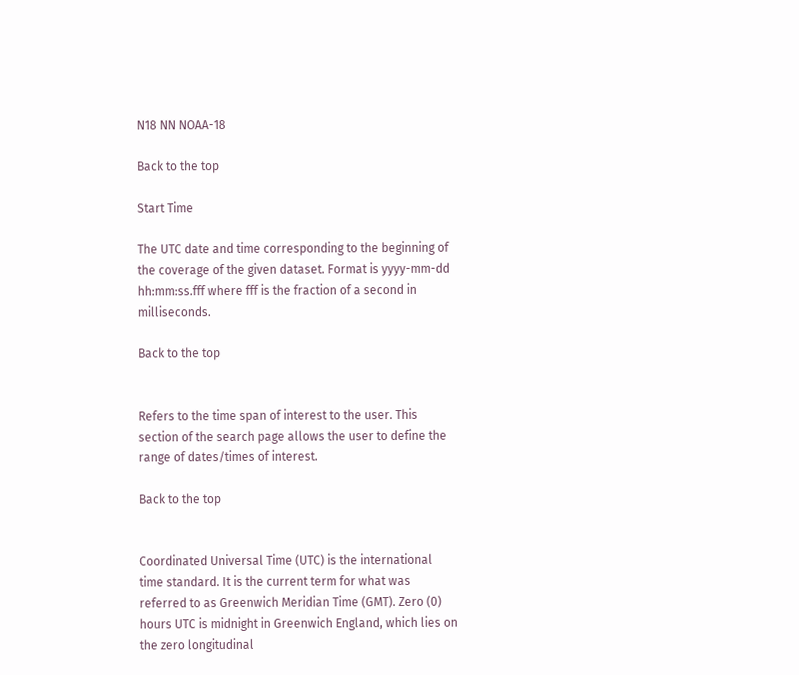N18 NN NOAA-18

Back to the top

Start Time

The UTC date and time corresponding to the beginning of the coverage of the given dataset. Format is yyyy-mm-dd hh:mm:ss.fff where fff is the fraction of a second in milliseconds.

Back to the top


Refers to the time span of interest to the user. This section of the search page allows the user to define the range of dates/times of interest.

Back to the top


Coordinated Universal Time (UTC) is the international time standard. It is the current term for what was referred to as Greenwich Meridian Time (GMT). Zero (0) hours UTC is midnight in Greenwich England, which lies on the zero longitudinal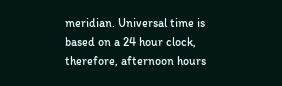meridian. Universal time is based on a 24 hour clock, therefore, afternoon hours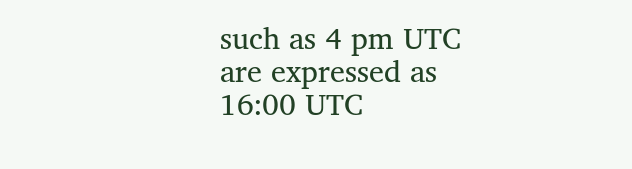such as 4 pm UTC are expressed as 16:00 UTC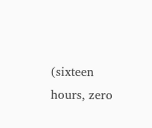(sixteen hours, zero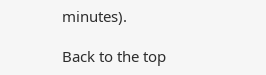minutes).

Back to the top